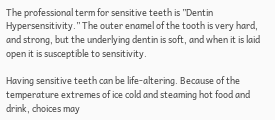The professional term for sensitive teeth is ”Dentin Hypersensitivity.” The outer enamel of the tooth is very hard, and strong, but the underlying dentin is soft, and when it is laid open it is susceptible to sensitivity.

Having sensitive teeth can be life-altering. Because of the temperature extremes of ice cold and steaming hot food and drink, choices may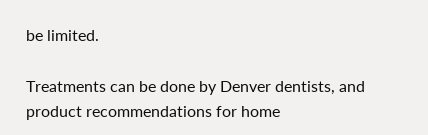be limited.

Treatments can be done by Denver dentists, and product recommendations for home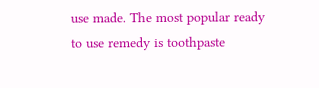use made. The most popular ready to use remedy is toothpaste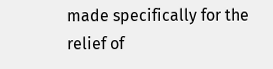made specifically for the relief of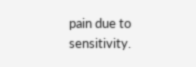pain due to sensitivity.